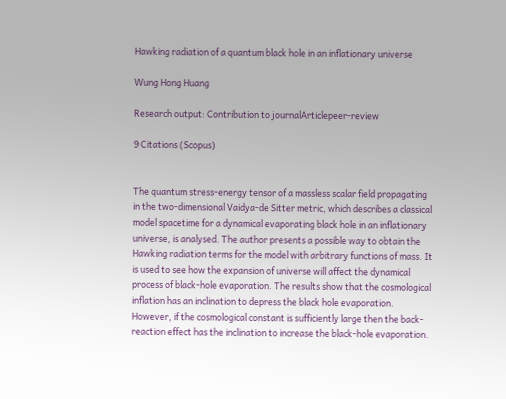Hawking radiation of a quantum black hole in an inflationary universe

Wung Hong Huang

Research output: Contribution to journalArticlepeer-review

9 Citations (Scopus)


The quantum stress-energy tensor of a massless scalar field propagating in the two-dimensional Vaidya-de Sitter metric, which describes a classical model spacetime for a dynamical evaporating black hole in an inflationary universe, is analysed. The author presents a possible way to obtain the Hawking radiation terms for the model with arbitrary functions of mass. It is used to see how the expansion of universe will affect the dynamical process of black-hole evaporation. The results show that the cosmological inflation has an inclination to depress the black hole evaporation. However, if the cosmological constant is sufficiently large then the back-reaction effect has the inclination to increase the black-hole evaporation.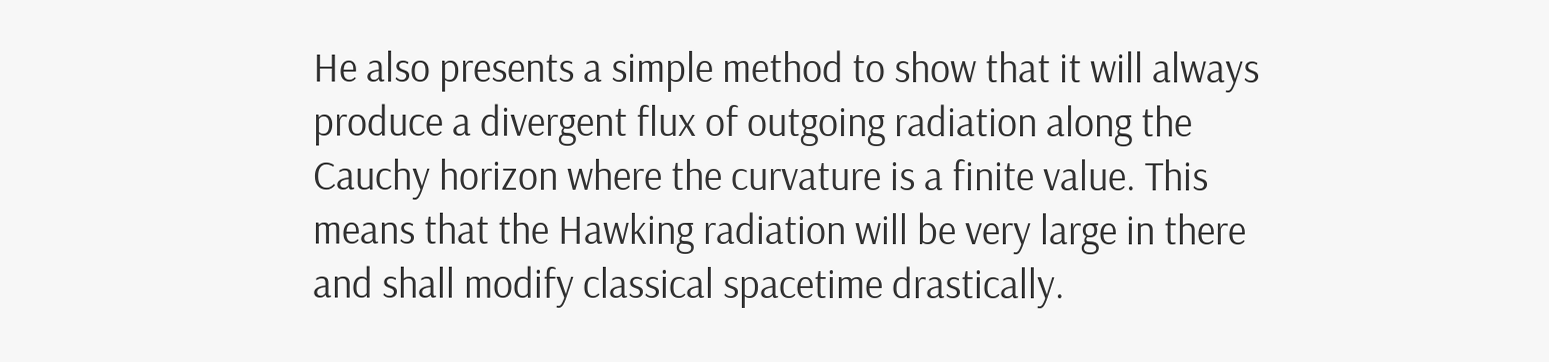He also presents a simple method to show that it will always produce a divergent flux of outgoing radiation along the Cauchy horizon where the curvature is a finite value. This means that the Hawking radiation will be very large in there and shall modify classical spacetime drastically.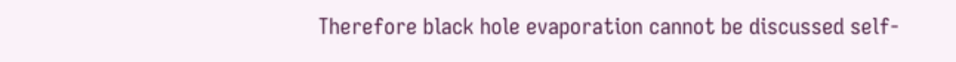Therefore black hole evaporation cannot be discussed self-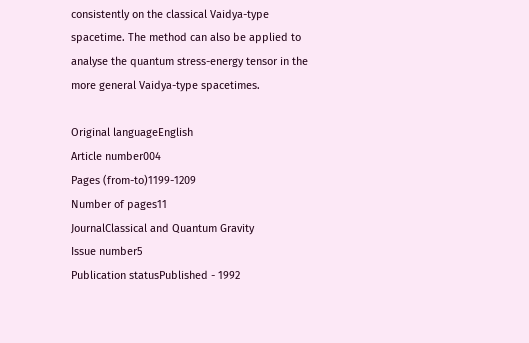consistently on the classical Vaidya-type spacetime. The method can also be applied to analyse the quantum stress-energy tensor in the more general Vaidya-type spacetimes.

Original languageEnglish
Article number004
Pages (from-to)1199-1209
Number of pages11
JournalClassical and Quantum Gravity
Issue number5
Publication statusPublished - 1992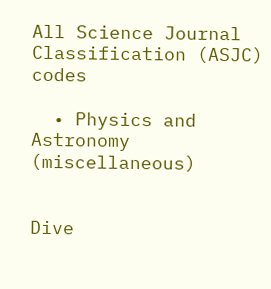All Science Journal Classification (ASJC) codes

  • Physics and Astronomy (miscellaneous)


Dive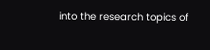into the research topics of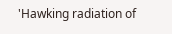'Hawking radiation of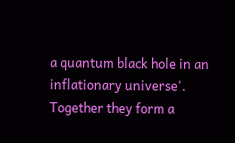a quantum black hole in an inflationary universe'. Together they form a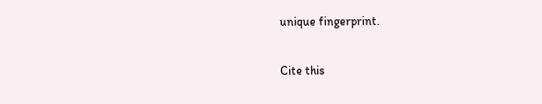unique fingerprint.

Cite this